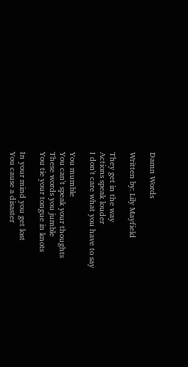Damn Words

Written by: Lily Mayfield

They get in the way
Actions speak louder
I don't care what you have to say

You mumble
You can't speak your thoughts
These words you jumble
You tie your tongue in knots

In your mind you get lost
You cause a disaster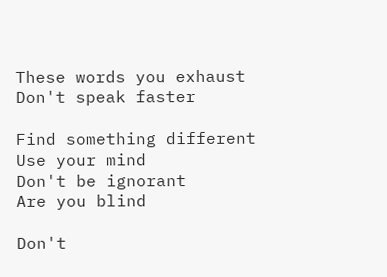These words you exhaust
Don't speak faster

Find something different
Use your mind
Don't be ignorant
Are you blind

Don't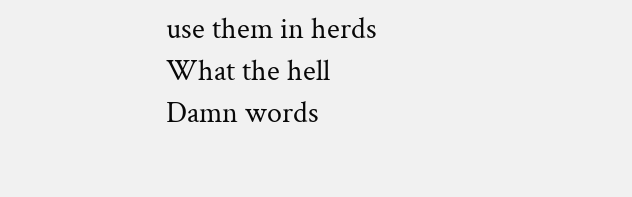use them in herds
What the hell
Damn words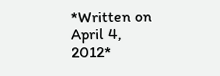*Written on April 4, 2012*